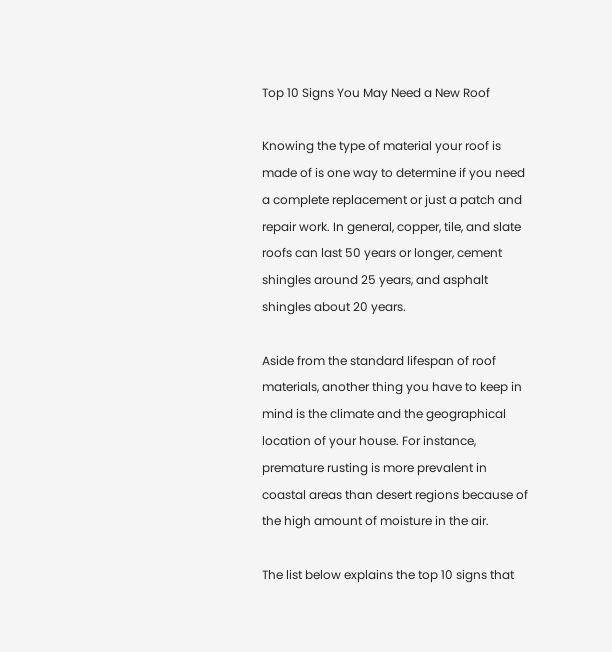Top 10 Signs You May Need a New Roof

Knowing the type of material your roof is made of is one way to determine if you need a complete replacement or just a patch and repair work. In general, copper, tile, and slate roofs can last 50 years or longer, cement shingles around 25 years, and asphalt shingles about 20 years.

Aside from the standard lifespan of roof materials, another thing you have to keep in mind is the climate and the geographical location of your house. For instance, premature rusting is more prevalent in coastal areas than desert regions because of the high amount of moisture in the air.

The list below explains the top 10 signs that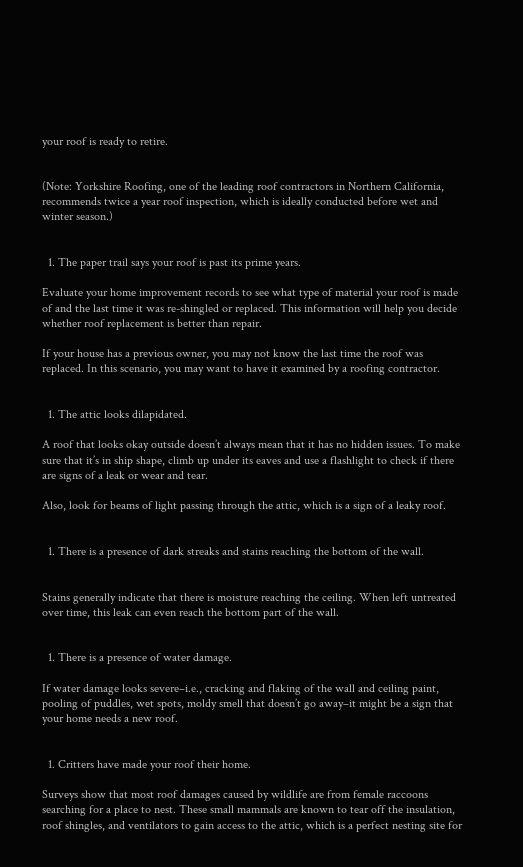your roof is ready to retire.


(Note: Yorkshire Roofing, one of the leading roof contractors in Northern California, recommends twice a year roof inspection, which is ideally conducted before wet and winter season.)


  1. The paper trail says your roof is past its prime years.

Evaluate your home improvement records to see what type of material your roof is made of and the last time it was re-shingled or replaced. This information will help you decide whether roof replacement is better than repair.

If your house has a previous owner, you may not know the last time the roof was replaced. In this scenario, you may want to have it examined by a roofing contractor.


  1. The attic looks dilapidated.

A roof that looks okay outside doesn’t always mean that it has no hidden issues. To make sure that it’s in ship shape, climb up under its eaves and use a flashlight to check if there are signs of a leak or wear and tear.

Also, look for beams of light passing through the attic, which is a sign of a leaky roof.


  1. There is a presence of dark streaks and stains reaching the bottom of the wall.


Stains generally indicate that there is moisture reaching the ceiling. When left untreated over time, this leak can even reach the bottom part of the wall.


  1. There is a presence of water damage.

If water damage looks severe–i.e., cracking and flaking of the wall and ceiling paint, pooling of puddles, wet spots, moldy smell that doesn’t go away–it might be a sign that your home needs a new roof.


  1. Critters have made your roof their home.

Surveys show that most roof damages caused by wildlife are from female raccoons searching for a place to nest. These small mammals are known to tear off the insulation, roof shingles, and ventilators to gain access to the attic, which is a perfect nesting site for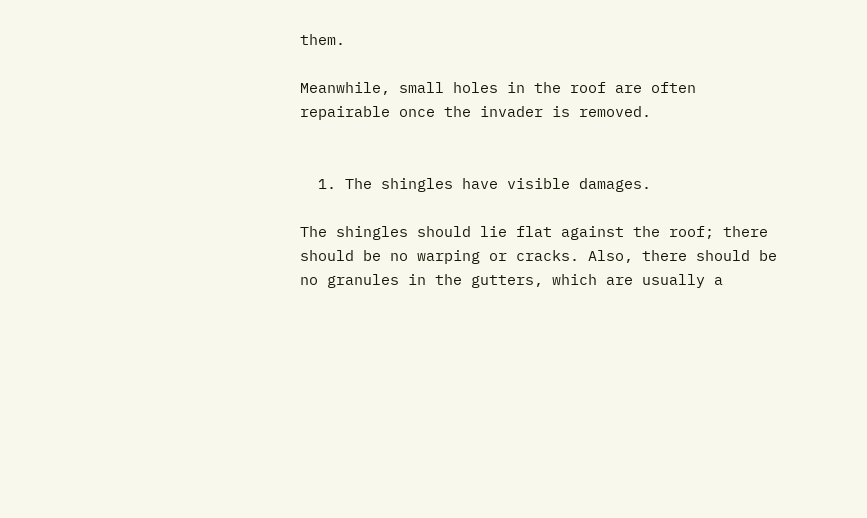them.

Meanwhile, small holes in the roof are often repairable once the invader is removed.


  1. The shingles have visible damages.

The shingles should lie flat against the roof; there should be no warping or cracks. Also, there should be no granules in the gutters, which are usually a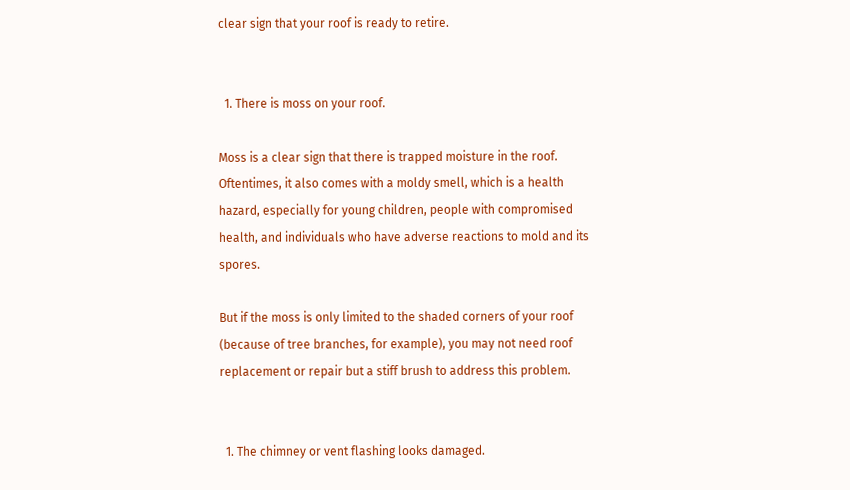clear sign that your roof is ready to retire.


  1. There is moss on your roof.

Moss is a clear sign that there is trapped moisture in the roof. Oftentimes, it also comes with a moldy smell, which is a health hazard, especially for young children, people with compromised health, and individuals who have adverse reactions to mold and its spores.

But if the moss is only limited to the shaded corners of your roof (because of tree branches, for example), you may not need roof replacement or repair but a stiff brush to address this problem.


  1. The chimney or vent flashing looks damaged.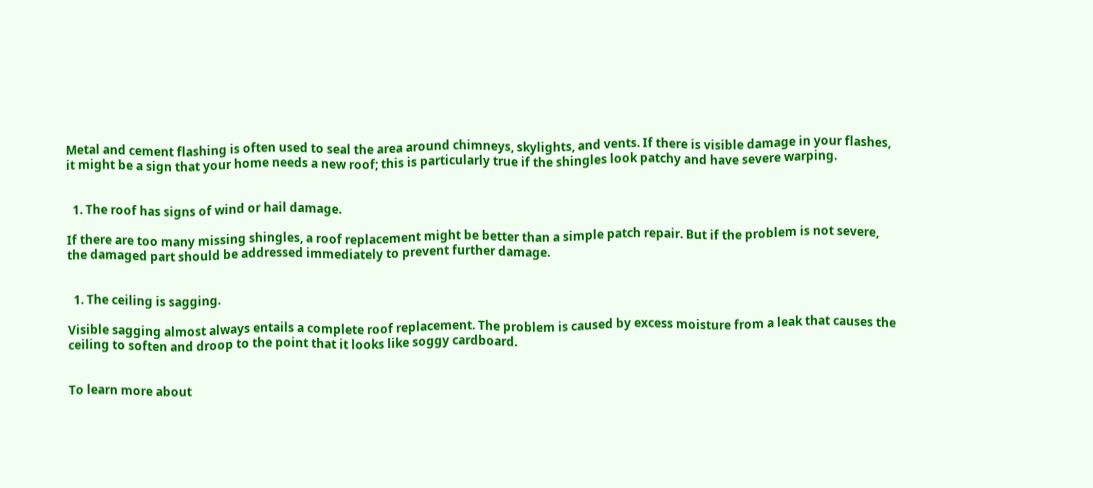Metal and cement flashing is often used to seal the area around chimneys, skylights, and vents. If there is visible damage in your flashes, it might be a sign that your home needs a new roof; this is particularly true if the shingles look patchy and have severe warping.


  1. The roof has signs of wind or hail damage.

If there are too many missing shingles, a roof replacement might be better than a simple patch repair. But if the problem is not severe, the damaged part should be addressed immediately to prevent further damage.


  1. The ceiling is sagging.

Visible sagging almost always entails a complete roof replacement. The problem is caused by excess moisture from a leak that causes the ceiling to soften and droop to the point that it looks like soggy cardboard.


To learn more about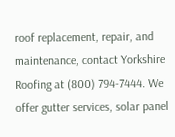roof replacement, repair, and maintenance, contact Yorkshire Roofing at (800) 794-7444. We offer gutter services, solar panel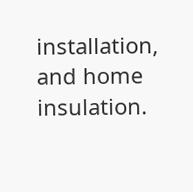installation, and home insulation.